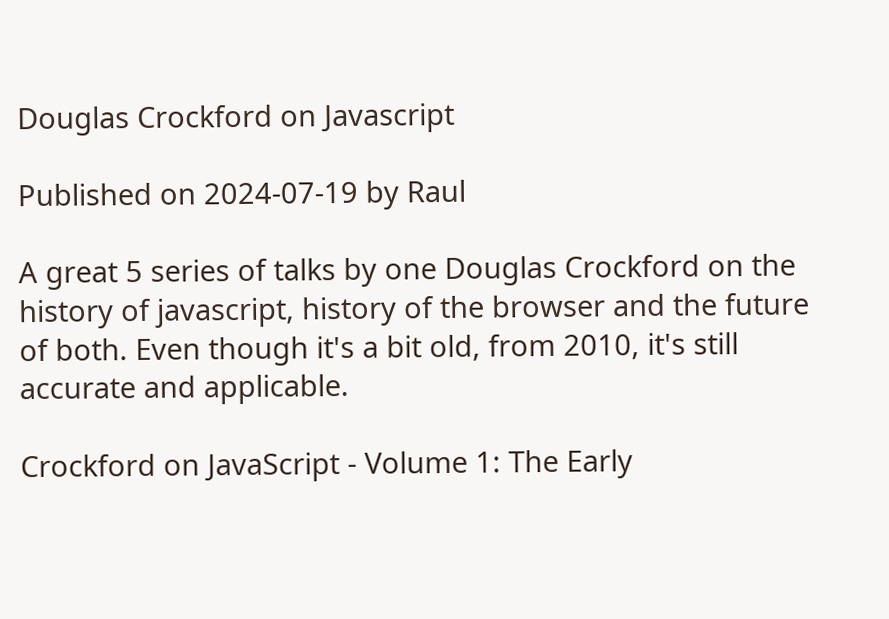Douglas Crockford on Javascript

Published on 2024-07-19 by Raul

A great 5 series of talks by one Douglas Crockford on the history of javascript, history of the browser and the future of both. Even though it's a bit old, from 2010, it's still accurate and applicable.

Crockford on JavaScript - Volume 1: The Early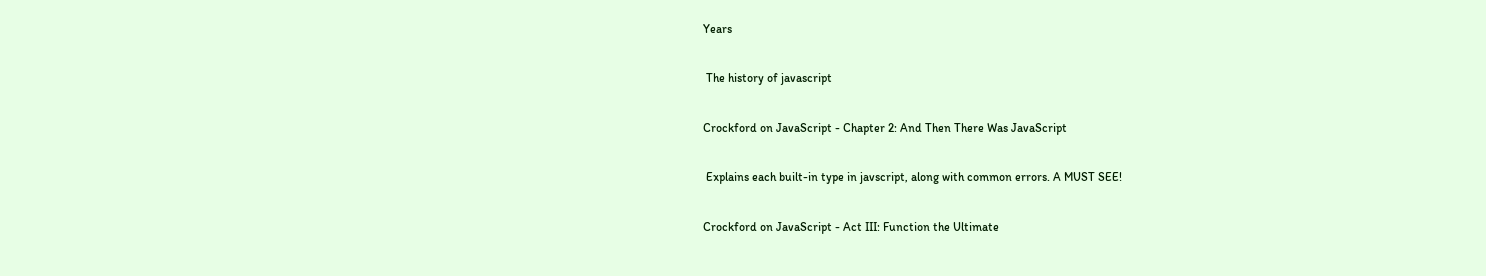Years

 The history of javascript

Crockford on JavaScript - Chapter 2: And Then There Was JavaScript

 Explains each built-in type in javscript, along with common errors. A MUST SEE!

Crockford on JavaScript - Act III: Function the Ultimate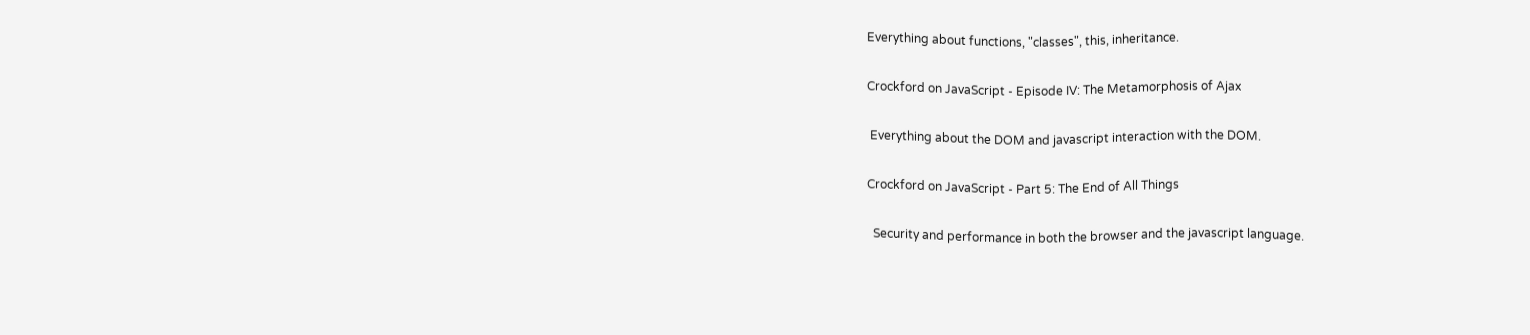Everything about functions, "classes", this, inheritance.

Crockford on JavaScript - Episode IV: The Metamorphosis of Ajax

 Everything about the DOM and javascript interaction with the DOM.

Crockford on JavaScript - Part 5: The End of All Things

  Security and performance in both the browser and the javascript language.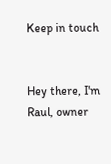Keep in touch


Hey there, I'm Raul, owner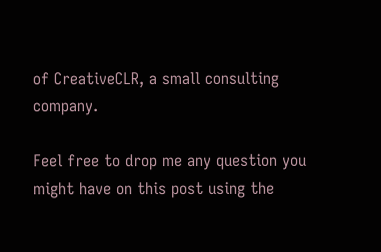of CreativeCLR, a small consulting company.

Feel free to drop me any question you might have on this post using the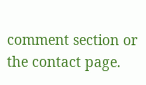comment section or the contact page.